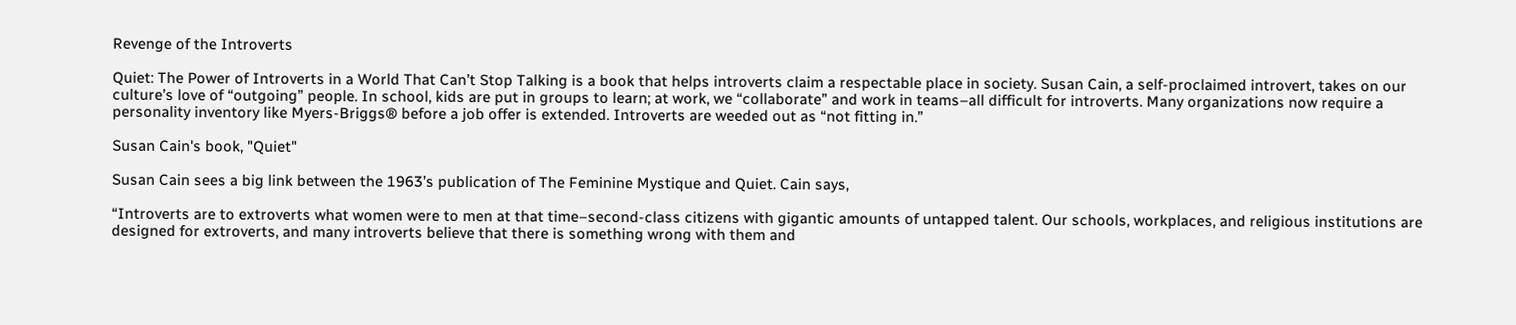Revenge of the Introverts

Quiet: The Power of Introverts in a World That Can’t Stop Talking is a book that helps introverts claim a respectable place in society. Susan Cain, a self-proclaimed introvert, takes on our culture’s love of “outgoing” people. In school, kids are put in groups to learn; at work, we “collaborate” and work in teams–all difficult for introverts. Many organizations now require a personality inventory like Myers-Briggs® before a job offer is extended. Introverts are weeded out as “not fitting in.”

Susan Cain's book, "Quiet"

Susan Cain sees a big link between the 1963’s publication of The Feminine Mystique and Quiet. Cain says,

“Introverts are to extroverts what women were to men at that time–second-class citizens with gigantic amounts of untapped talent. Our schools, workplaces, and religious institutions are designed for extroverts, and many introverts believe that there is something wrong with them and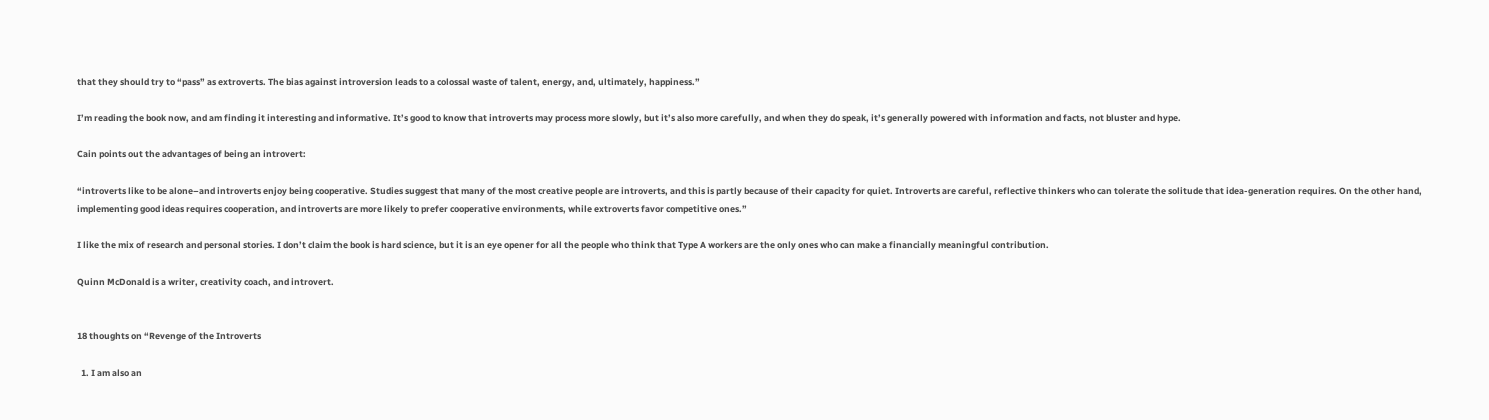that they should try to “pass” as extroverts. The bias against introversion leads to a colossal waste of talent, energy, and, ultimately, happiness.”

I’m reading the book now, and am finding it interesting and informative. It’s good to know that introverts may process more slowly, but it’s also more carefully, and when they do speak, it’s generally powered with information and facts, not bluster and hype.

Cain points out the advantages of being an introvert:

“introverts like to be alone–and introverts enjoy being cooperative. Studies suggest that many of the most creative people are introverts, and this is partly because of their capacity for quiet. Introverts are careful, reflective thinkers who can tolerate the solitude that idea-generation requires. On the other hand, implementing good ideas requires cooperation, and introverts are more likely to prefer cooperative environments, while extroverts favor competitive ones.”

I like the mix of research and personal stories. I don’t claim the book is hard science, but it is an eye opener for all the people who think that Type A workers are the only ones who can make a financially meaningful contribution.

Quinn McDonald is a writer, creativity coach, and introvert.


18 thoughts on “Revenge of the Introverts

  1. I am also an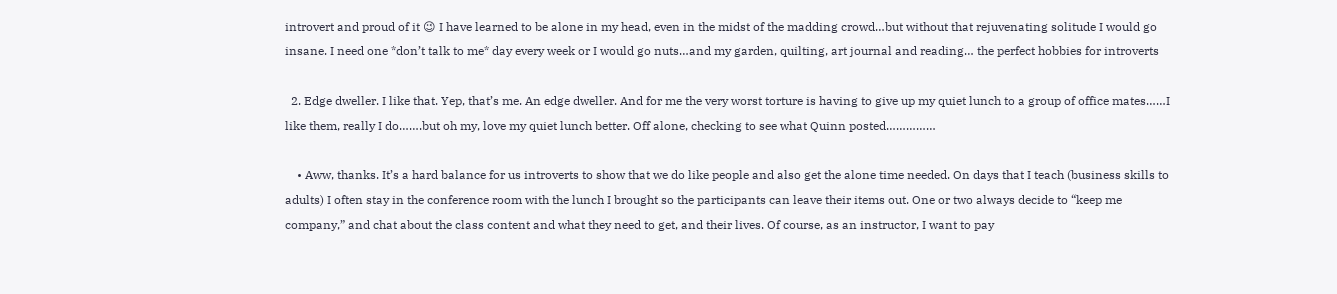introvert and proud of it 😉 I have learned to be alone in my head, even in the midst of the madding crowd…but without that rejuvenating solitude I would go insane. I need one *don’t talk to me* day every week or I would go nuts…and my garden, quilting, art journal and reading… the perfect hobbies for introverts

  2. Edge dweller. I like that. Yep, that’s me. An edge dweller. And for me the very worst torture is having to give up my quiet lunch to a group of office mates……I like them, really I do…….but oh my, love my quiet lunch better. Off alone, checking to see what Quinn posted……………

    • Aww, thanks. It’s a hard balance for us introverts to show that we do like people and also get the alone time needed. On days that I teach (business skills to adults) I often stay in the conference room with the lunch I brought so the participants can leave their items out. One or two always decide to “keep me company,” and chat about the class content and what they need to get, and their lives. Of course, as an instructor, I want to pay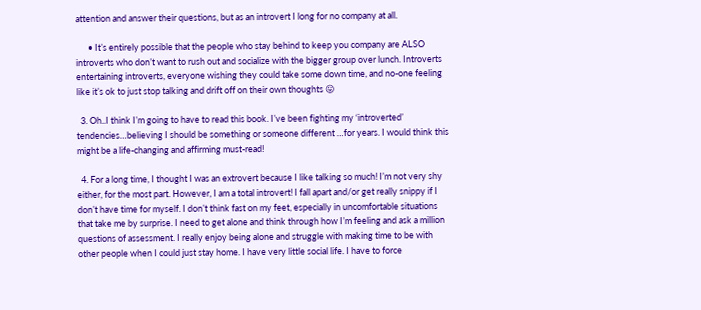attention and answer their questions, but as an introvert I long for no company at all.

      • It’s entirely possible that the people who stay behind to keep you company are ALSO introverts who don’t want to rush out and socialize with the bigger group over lunch. Introverts entertaining introverts, everyone wishing they could take some down time, and no-one feeling like it’s ok to just stop talking and drift off on their own thoughts 😛

  3. Oh..I think I’m going to have to read this book. I’ve been fighting my ‘introverted’ tendencies…believing I should be something or someone different …for years. I would think this might be a life-changing and affirming must-read!

  4. For a long time, I thought I was an extrovert because I like talking so much! I’m not very shy either, for the most part. However, I am a total introvert! I fall apart and/or get really snippy if I don’t have time for myself. I don’t think fast on my feet, especially in uncomfortable situations that take me by surprise. I need to get alone and think through how I’m feeling and ask a million questions of assessment. I really enjoy being alone and struggle with making time to be with other people when I could just stay home. I have very little social life. I have to force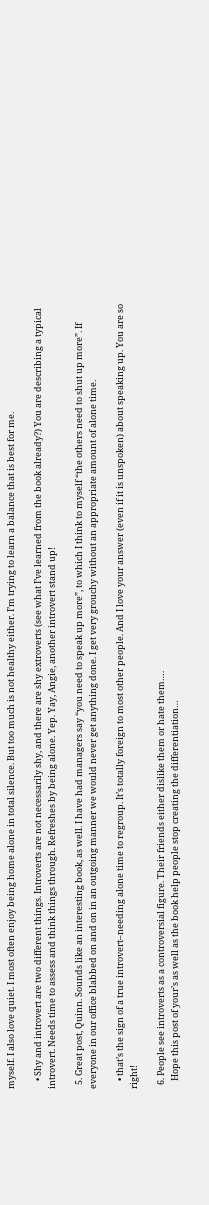myself. I also love quiet. I most often enjoy being home alone in total silence. But too much is not healthy either. I’m trying to learn a balance that is best for me.

    • Shy and introvert are two different things. Introverts are not necessarily shy, and there are shy extroverts (see what I’ve learned from the book already?) You are describing a typical introvert. Needs time to assess and think things through. Refreshes by being alone. Yep. Yay, Angie, another introvert stand up!

  5. Great post, Quinn. Sounds like an interesting book, as well. I have had managers say “you need to speak up more”, to which I think to myself “the others need to shut up more”. If everyone in our office blabbed on and on in an outgoing manner we would never get anything done. I get very grouchy without an appropriate amount of alone time.

    • that’s the sign of a true introvert–needing alone time to regroup. It’s totally foreign to most other people. And I love your answer (even if it is unspoken) about speaking up. You are so right!

  6. People see introverts as a controversial figure. Their friends either dislike them or hate them….
    Hope this post of your’s as well as the book help people stop creating the differentiation…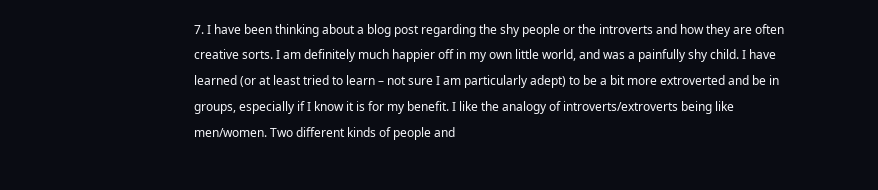7. I have been thinking about a blog post regarding the shy people or the introverts and how they are often creative sorts. I am definitely much happier off in my own little world, and was a painfully shy child. I have learned (or at least tried to learn – not sure I am particularly adept) to be a bit more extroverted and be in groups, especially if I know it is for my benefit. I like the analogy of introverts/extroverts being like men/women. Two different kinds of people and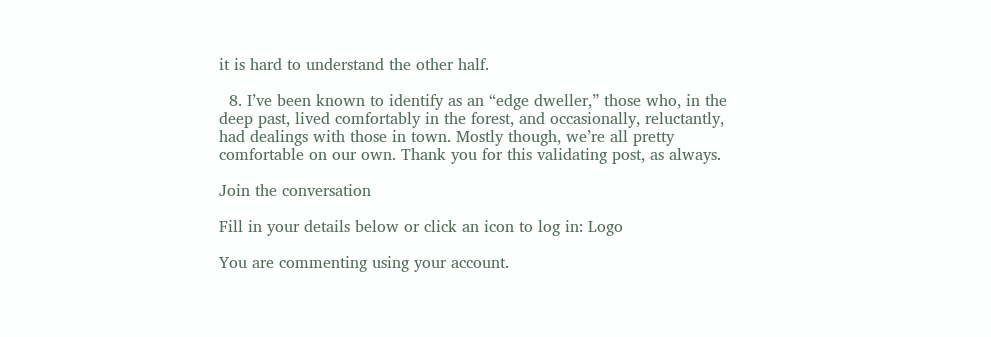it is hard to understand the other half.

  8. I’ve been known to identify as an “edge dweller,” those who, in the deep past, lived comfortably in the forest, and occasionally, reluctantly, had dealings with those in town. Mostly though, we’re all pretty comfortable on our own. Thank you for this validating post, as always.

Join the conversation

Fill in your details below or click an icon to log in: Logo

You are commenting using your account.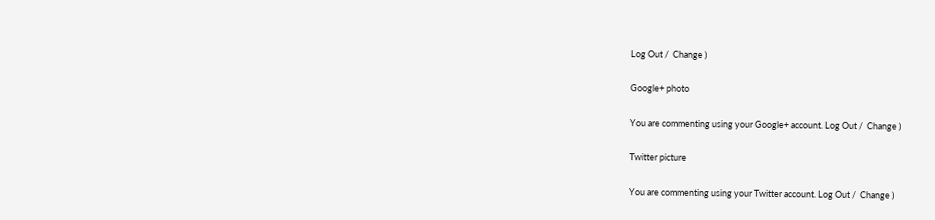Log Out /  Change )

Google+ photo

You are commenting using your Google+ account. Log Out /  Change )

Twitter picture

You are commenting using your Twitter account. Log Out /  Change )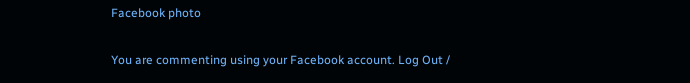Facebook photo

You are commenting using your Facebook account. Log Out /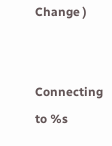Change )


Connecting to %s